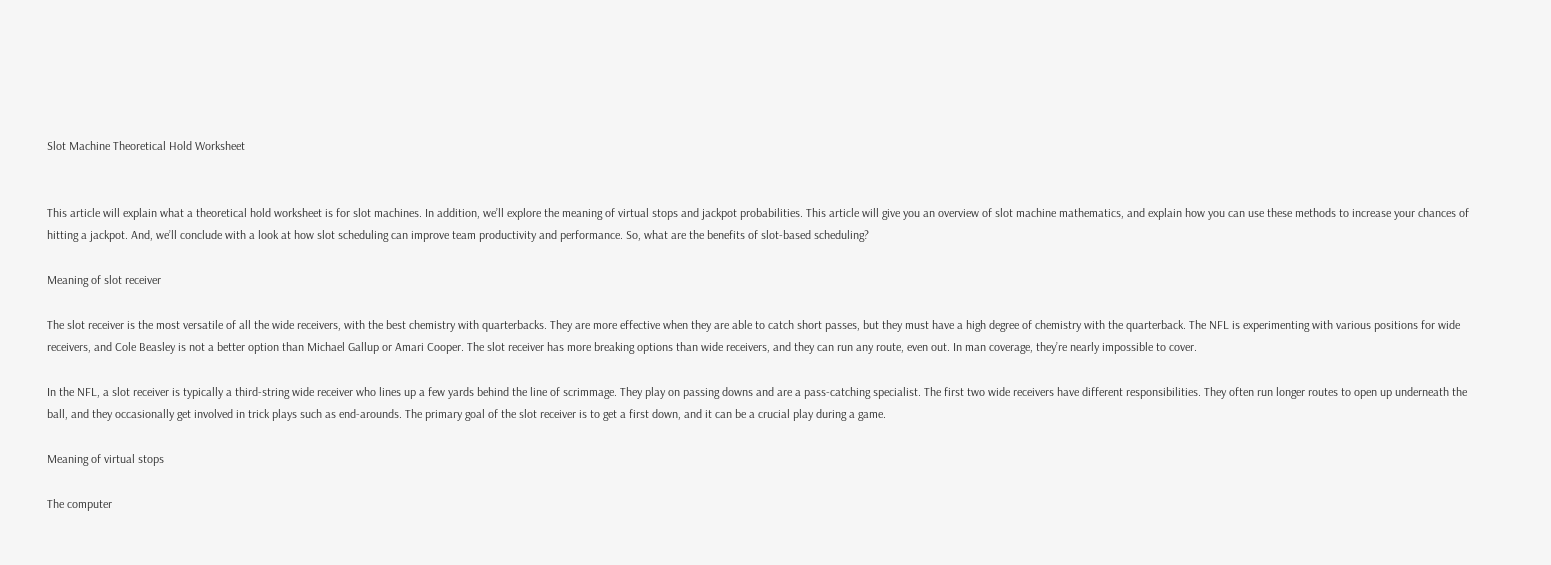Slot Machine Theoretical Hold Worksheet


This article will explain what a theoretical hold worksheet is for slot machines. In addition, we’ll explore the meaning of virtual stops and jackpot probabilities. This article will give you an overview of slot machine mathematics, and explain how you can use these methods to increase your chances of hitting a jackpot. And, we’ll conclude with a look at how slot scheduling can improve team productivity and performance. So, what are the benefits of slot-based scheduling?

Meaning of slot receiver

The slot receiver is the most versatile of all the wide receivers, with the best chemistry with quarterbacks. They are more effective when they are able to catch short passes, but they must have a high degree of chemistry with the quarterback. The NFL is experimenting with various positions for wide receivers, and Cole Beasley is not a better option than Michael Gallup or Amari Cooper. The slot receiver has more breaking options than wide receivers, and they can run any route, even out. In man coverage, they’re nearly impossible to cover.

In the NFL, a slot receiver is typically a third-string wide receiver who lines up a few yards behind the line of scrimmage. They play on passing downs and are a pass-catching specialist. The first two wide receivers have different responsibilities. They often run longer routes to open up underneath the ball, and they occasionally get involved in trick plays such as end-arounds. The primary goal of the slot receiver is to get a first down, and it can be a crucial play during a game.

Meaning of virtual stops

The computer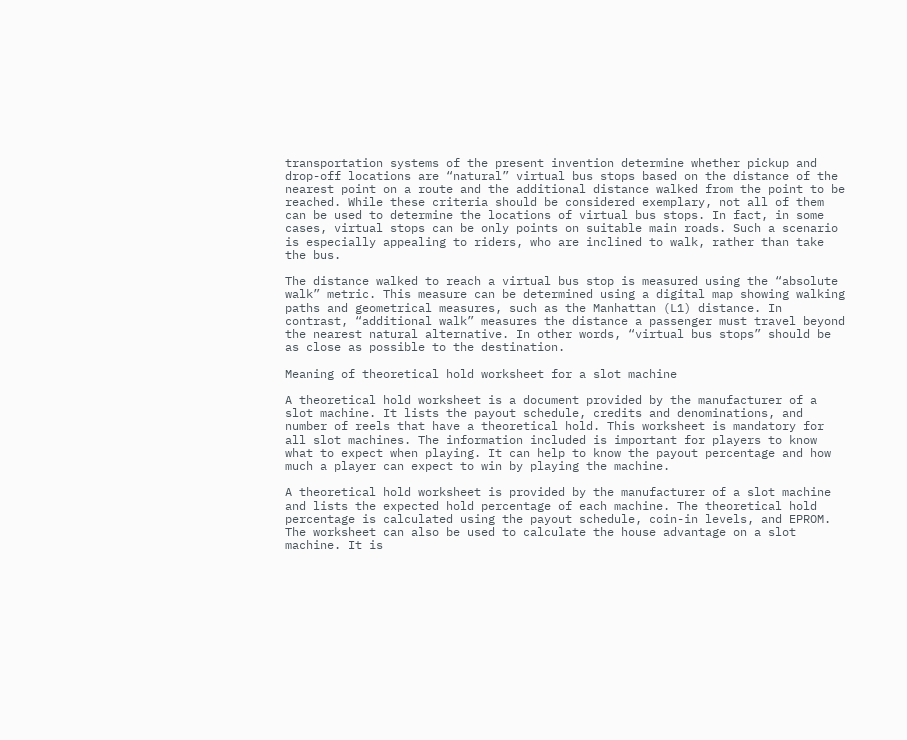transportation systems of the present invention determine whether pickup and drop-off locations are “natural” virtual bus stops based on the distance of the nearest point on a route and the additional distance walked from the point to be reached. While these criteria should be considered exemplary, not all of them can be used to determine the locations of virtual bus stops. In fact, in some cases, virtual stops can be only points on suitable main roads. Such a scenario is especially appealing to riders, who are inclined to walk, rather than take the bus.

The distance walked to reach a virtual bus stop is measured using the “absolute walk” metric. This measure can be determined using a digital map showing walking paths and geometrical measures, such as the Manhattan (L1) distance. In contrast, “additional walk” measures the distance a passenger must travel beyond the nearest natural alternative. In other words, “virtual bus stops” should be as close as possible to the destination.

Meaning of theoretical hold worksheet for a slot machine

A theoretical hold worksheet is a document provided by the manufacturer of a slot machine. It lists the payout schedule, credits and denominations, and number of reels that have a theoretical hold. This worksheet is mandatory for all slot machines. The information included is important for players to know what to expect when playing. It can help to know the payout percentage and how much a player can expect to win by playing the machine.

A theoretical hold worksheet is provided by the manufacturer of a slot machine and lists the expected hold percentage of each machine. The theoretical hold percentage is calculated using the payout schedule, coin-in levels, and EPROM. The worksheet can also be used to calculate the house advantage on a slot machine. It is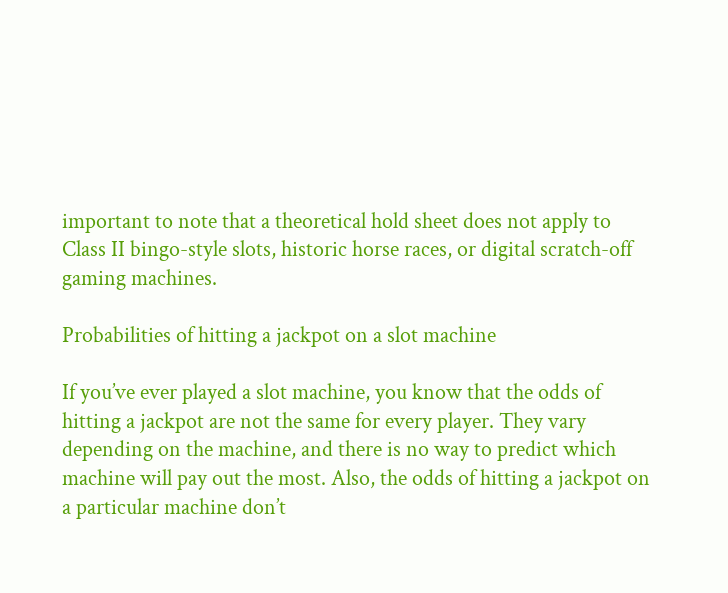important to note that a theoretical hold sheet does not apply to Class II bingo-style slots, historic horse races, or digital scratch-off gaming machines.

Probabilities of hitting a jackpot on a slot machine

If you’ve ever played a slot machine, you know that the odds of hitting a jackpot are not the same for every player. They vary depending on the machine, and there is no way to predict which machine will pay out the most. Also, the odds of hitting a jackpot on a particular machine don’t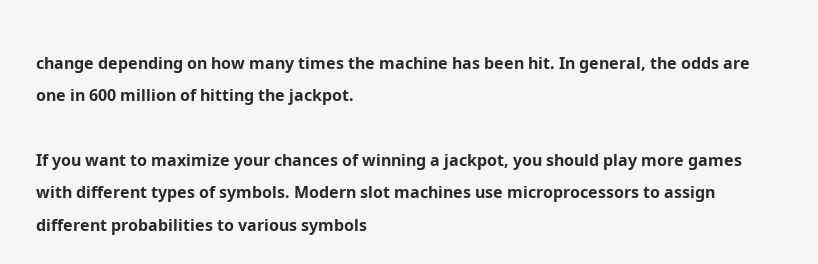change depending on how many times the machine has been hit. In general, the odds are one in 600 million of hitting the jackpot.

If you want to maximize your chances of winning a jackpot, you should play more games with different types of symbols. Modern slot machines use microprocessors to assign different probabilities to various symbols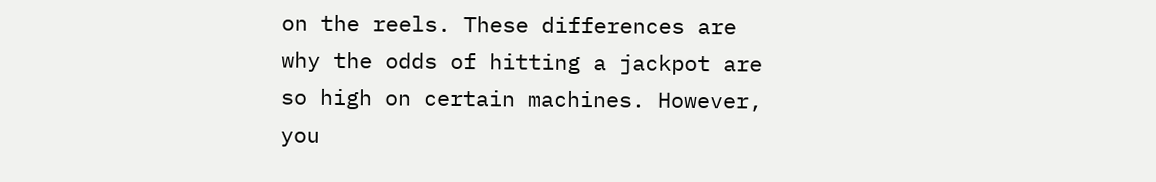on the reels. These differences are why the odds of hitting a jackpot are so high on certain machines. However, you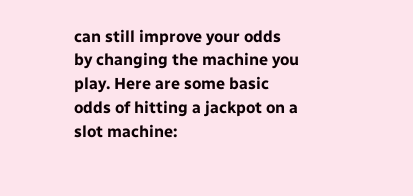can still improve your odds by changing the machine you play. Here are some basic odds of hitting a jackpot on a slot machine: